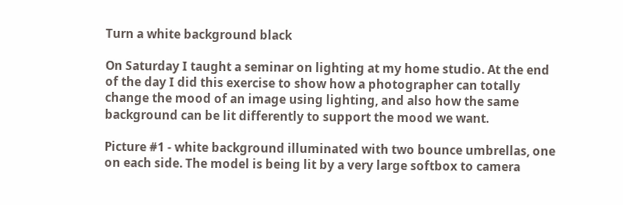Turn a white background black

On Saturday I taught a seminar on lighting at my home studio. At the end of the day I did this exercise to show how a photographer can totally change the mood of an image using lighting, and also how the same background can be lit differently to support the mood we want.

Picture #1 - white background illuminated with two bounce umbrellas, one on each side. The model is being lit by a very large softbox to camera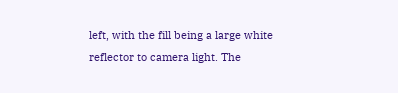left, with the fill being a large white reflector to camera light. The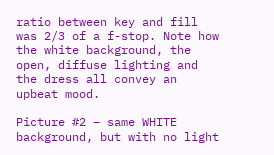ratio between key and fill was 2/3 of a f-stop. Note how the white background, the open, diffuse lighting and the dress all convey an upbeat mood.

Picture #2 – same WHITE background, but with no light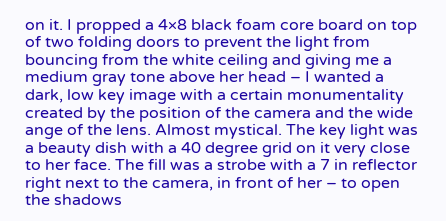on it. I propped a 4×8 black foam core board on top of two folding doors to prevent the light from bouncing from the white ceiling and giving me a medium gray tone above her head – I wanted a dark, low key image with a certain monumentality created by the position of the camera and the wide ange of the lens. Almost mystical. The key light was a beauty dish with a 40 degree grid on it very close to her face. The fill was a strobe with a 7 in reflector right next to the camera, in front of her – to open the shadows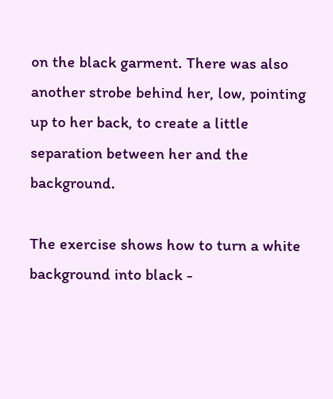on the black garment. There was also another strobe behind her, low, pointing up to her back, to create a little separation between her and the background.

The exercise shows how to turn a white background into black -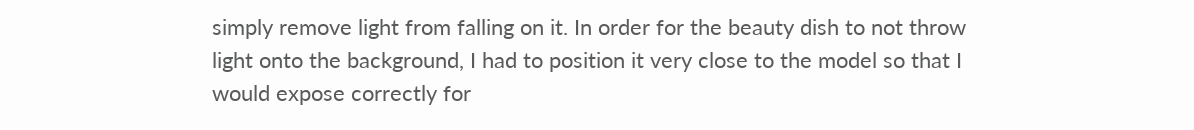simply remove light from falling on it. In order for the beauty dish to not throw light onto the background, I had to position it very close to the model so that I would expose correctly for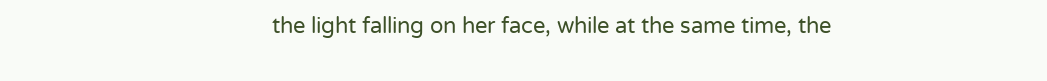the light falling on her face, while at the same time, the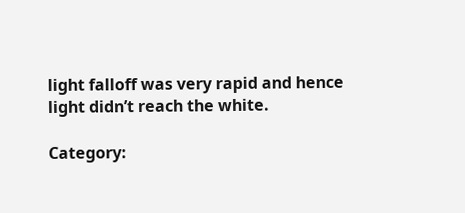light falloff was very rapid and hence light didn’t reach the white.

Category: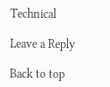Technical

Leave a Reply

Back to top